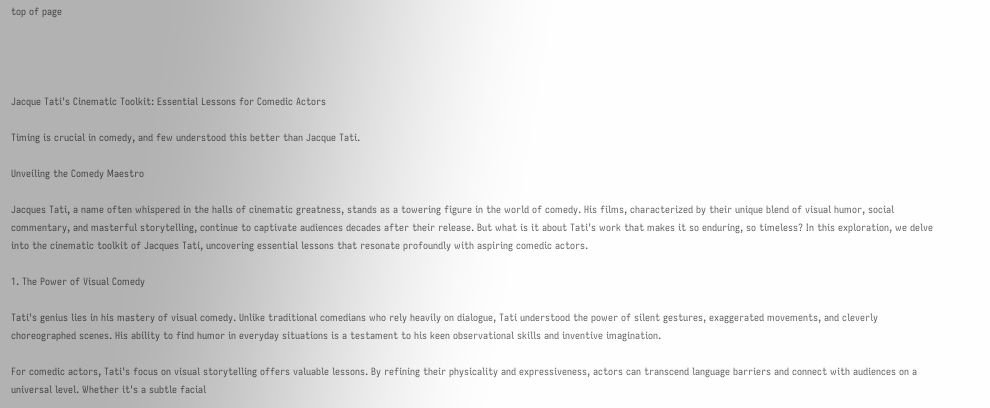top of page




Jacque Tati's Cinematic Toolkit: Essential Lessons for Comedic Actors

Timing is crucial in comedy, and few understood this better than Jacque Tati.

Unveiling the Comedy Maestro

Jacques Tati, a name often whispered in the halls of cinematic greatness, stands as a towering figure in the world of comedy. His films, characterized by their unique blend of visual humor, social commentary, and masterful storytelling, continue to captivate audiences decades after their release. But what is it about Tati's work that makes it so enduring, so timeless? In this exploration, we delve into the cinematic toolkit of Jacques Tati, uncovering essential lessons that resonate profoundly with aspiring comedic actors.

1. The Power of Visual Comedy

Tati's genius lies in his mastery of visual comedy. Unlike traditional comedians who rely heavily on dialogue, Tati understood the power of silent gestures, exaggerated movements, and cleverly choreographed scenes. His ability to find humor in everyday situations is a testament to his keen observational skills and inventive imagination.

For comedic actors, Tati's focus on visual storytelling offers valuable lessons. By refining their physicality and expressiveness, actors can transcend language barriers and connect with audiences on a universal level. Whether it's a subtle facial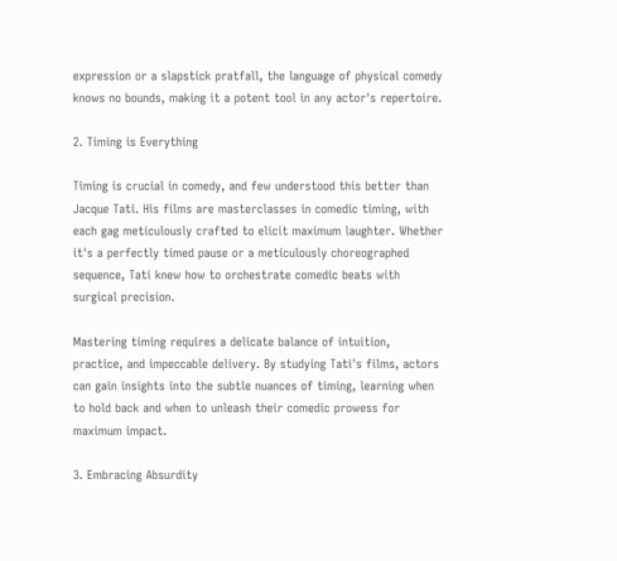expression or a slapstick pratfall, the language of physical comedy knows no bounds, making it a potent tool in any actor's repertoire.

2. Timing is Everything

Timing is crucial in comedy, and few understood this better than Jacque Tati. His films are masterclasses in comedic timing, with each gag meticulously crafted to elicit maximum laughter. Whether it's a perfectly timed pause or a meticulously choreographed sequence, Tati knew how to orchestrate comedic beats with surgical precision.

Mastering timing requires a delicate balance of intuition, practice, and impeccable delivery. By studying Tati's films, actors can gain insights into the subtle nuances of timing, learning when to hold back and when to unleash their comedic prowess for maximum impact.

3. Embracing Absurdity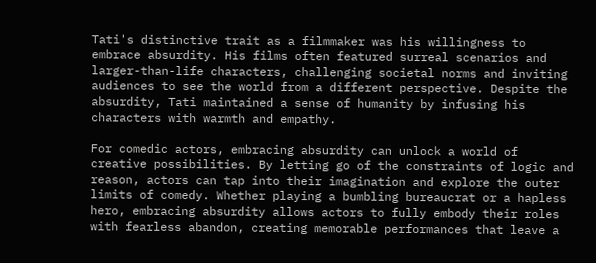Tati's distinctive trait as a filmmaker was his willingness to embrace absurdity. His films often featured surreal scenarios and larger-than-life characters, challenging societal norms and inviting audiences to see the world from a different perspective. Despite the absurdity, Tati maintained a sense of humanity by infusing his characters with warmth and empathy.

For comedic actors, embracing absurdity can unlock a world of creative possibilities. By letting go of the constraints of logic and reason, actors can tap into their imagination and explore the outer limits of comedy. Whether playing a bumbling bureaucrat or a hapless hero, embracing absurdity allows actors to fully embody their roles with fearless abandon, creating memorable performances that leave a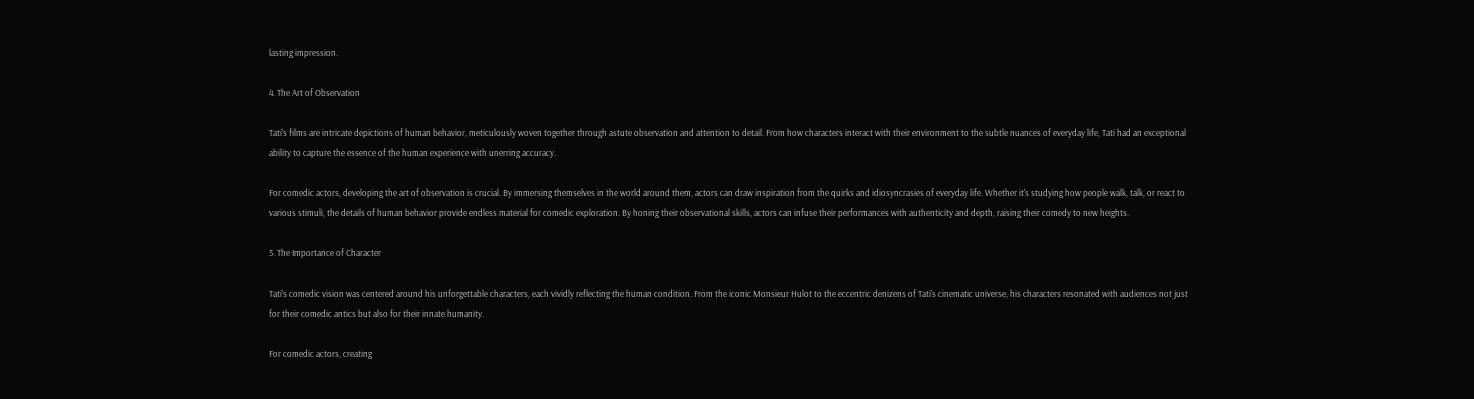lasting impression.

4. The Art of Observation

Tati's films are intricate depictions of human behavior, meticulously woven together through astute observation and attention to detail. From how characters interact with their environment to the subtle nuances of everyday life, Tati had an exceptional ability to capture the essence of the human experience with unerring accuracy.

For comedic actors, developing the art of observation is crucial. By immersing themselves in the world around them, actors can draw inspiration from the quirks and idiosyncrasies of everyday life. Whether it's studying how people walk, talk, or react to various stimuli, the details of human behavior provide endless material for comedic exploration. By honing their observational skills, actors can infuse their performances with authenticity and depth, raising their comedy to new heights.

5. The Importance of Character

Tati's comedic vision was centered around his unforgettable characters, each vividly reflecting the human condition. From the iconic Monsieur Hulot to the eccentric denizens of Tati's cinematic universe, his characters resonated with audiences not just for their comedic antics but also for their innate humanity.

For comedic actors, creating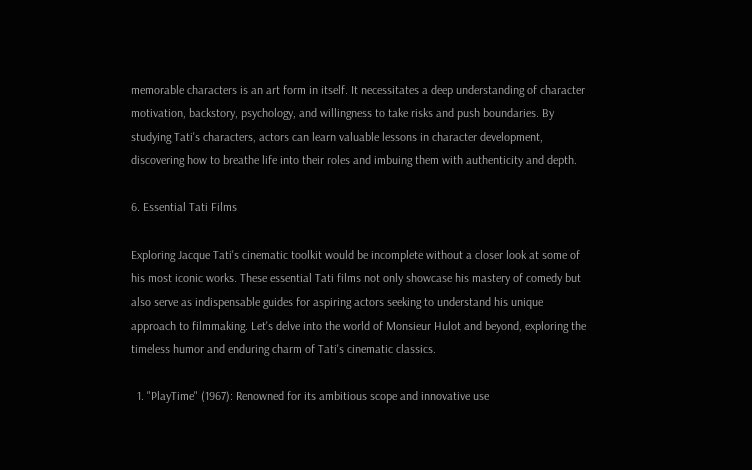memorable characters is an art form in itself. It necessitates a deep understanding of character motivation, backstory, psychology, and willingness to take risks and push boundaries. By studying Tati's characters, actors can learn valuable lessons in character development, discovering how to breathe life into their roles and imbuing them with authenticity and depth.

6. Essential Tati Films

Exploring Jacque Tati's cinematic toolkit would be incomplete without a closer look at some of his most iconic works. These essential Tati films not only showcase his mastery of comedy but also serve as indispensable guides for aspiring actors seeking to understand his unique approach to filmmaking. Let's delve into the world of Monsieur Hulot and beyond, exploring the timeless humor and enduring charm of Tati's cinematic classics.

  1. "PlayTime" (1967): Renowned for its ambitious scope and innovative use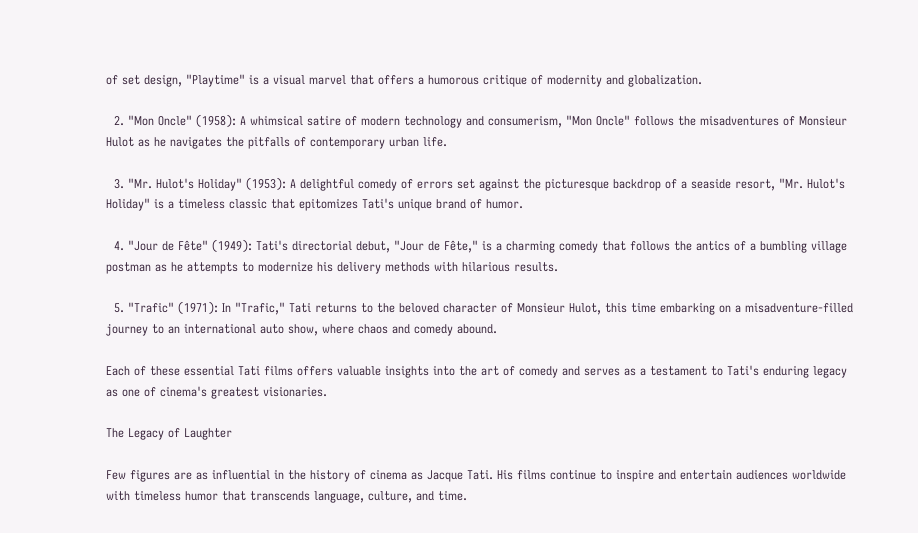of set design, "Playtime" is a visual marvel that offers a humorous critique of modernity and globalization.

  2. "Mon Oncle" (1958): A whimsical satire of modern technology and consumerism, "Mon Oncle" follows the misadventures of Monsieur Hulot as he navigates the pitfalls of contemporary urban life.

  3. "Mr. Hulot's Holiday" (1953): A delightful comedy of errors set against the picturesque backdrop of a seaside resort, "Mr. Hulot's Holiday" is a timeless classic that epitomizes Tati's unique brand of humor.

  4. "Jour de Fête" (1949): Tati's directorial debut, "Jour de Fête," is a charming comedy that follows the antics of a bumbling village postman as he attempts to modernize his delivery methods with hilarious results.

  5. "Trafic" (1971): In "Trafic," Tati returns to the beloved character of Monsieur Hulot, this time embarking on a misadventure-filled journey to an international auto show, where chaos and comedy abound.

Each of these essential Tati films offers valuable insights into the art of comedy and serves as a testament to Tati's enduring legacy as one of cinema's greatest visionaries.

The Legacy of Laughter

Few figures are as influential in the history of cinema as Jacque Tati. His films continue to inspire and entertain audiences worldwide with timeless humor that transcends language, culture, and time.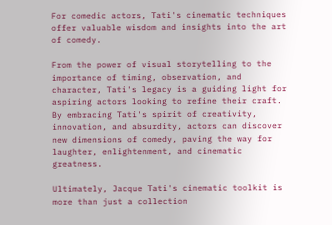For comedic actors, Tati's cinematic techniques offer valuable wisdom and insights into the art of comedy.

From the power of visual storytelling to the importance of timing, observation, and character, Tati's legacy is a guiding light for aspiring actors looking to refine their craft. By embracing Tati's spirit of creativity, innovation, and absurdity, actors can discover new dimensions of comedy, paving the way for laughter, enlightenment, and cinematic greatness.

Ultimately, Jacque Tati's cinematic toolkit is more than just a collection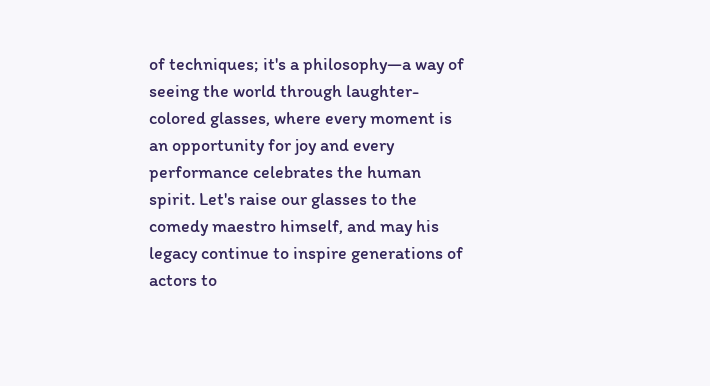of techniques; it's a philosophy—a way of seeing the world through laughter-colored glasses, where every moment is an opportunity for joy and every performance celebrates the human spirit. Let's raise our glasses to the comedy maestro himself, and may his legacy continue to inspire generations of actors to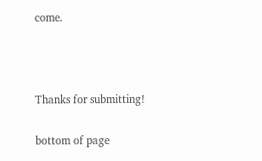come.



Thanks for submitting!

bottom of page